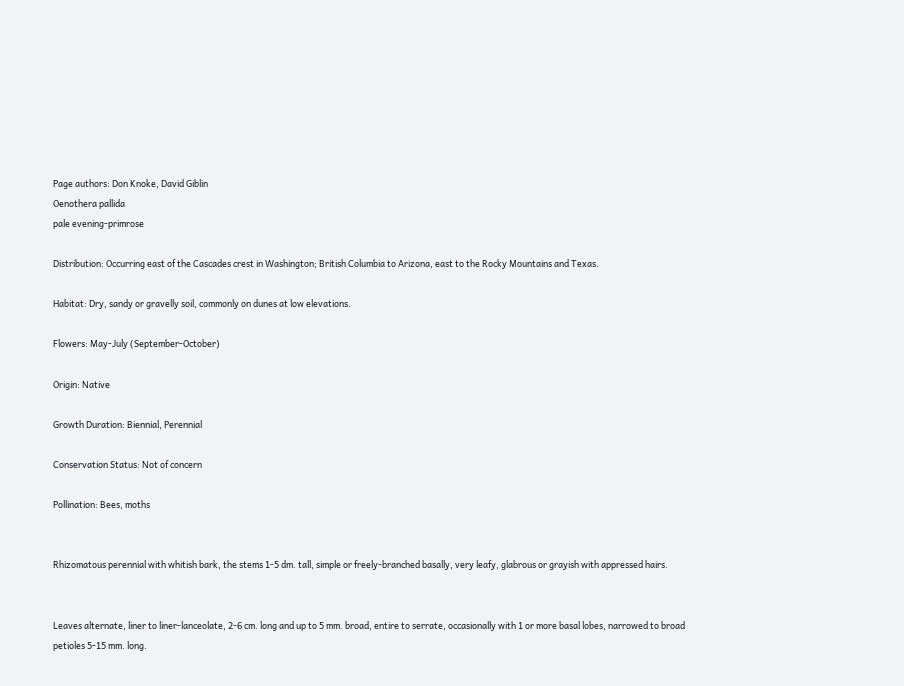Page authors: Don Knoke, David Giblin
Oenothera pallida
pale evening-primrose

Distribution: Occurring east of the Cascades crest in Washington; British Columbia to Arizona, east to the Rocky Mountains and Texas.

Habitat: Dry, sandy or gravelly soil, commonly on dunes at low elevations.

Flowers: May-July (September-October)

Origin: Native

Growth Duration: Biennial, Perennial

Conservation Status: Not of concern

Pollination: Bees, moths


Rhizomatous perennial with whitish bark, the stems 1-5 dm. tall, simple or freely-branched basally, very leafy, glabrous or grayish with appressed hairs.


Leaves alternate, liner to liner-lanceolate, 2-6 cm. long and up to 5 mm. broad, entire to serrate, occasionally with 1 or more basal lobes, narrowed to broad petioles 5-15 mm. long.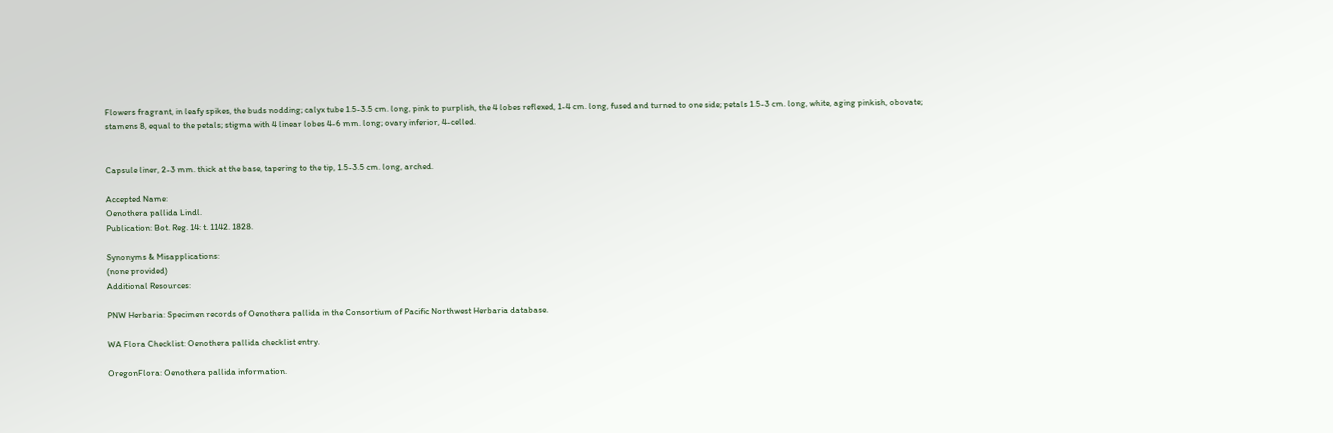Flowers fragrant, in leafy spikes, the buds nodding; calyx tube 1.5-3.5 cm. long, pink to purplish, the 4 lobes reflexed, 1-4 cm. long, fused and turned to one side; petals 1.5-3 cm. long, white, aging pinkish, obovate; stamens 8, equal to the petals; stigma with 4 linear lobes 4-6 mm. long; ovary inferior, 4-celled.


Capsule liner, 2-3 mm. thick at the base, tapering to the tip, 1.5-3.5 cm. long, arched.

Accepted Name:
Oenothera pallida Lindl.
Publication: Bot. Reg. 14: t. 1142. 1828.

Synonyms & Misapplications:
(none provided)
Additional Resources:

PNW Herbaria: Specimen records of Oenothera pallida in the Consortium of Pacific Northwest Herbaria database.

WA Flora Checklist: Oenothera pallida checklist entry.

OregonFlora: Oenothera pallida information.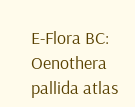E-Flora BC: Oenothera pallida atlas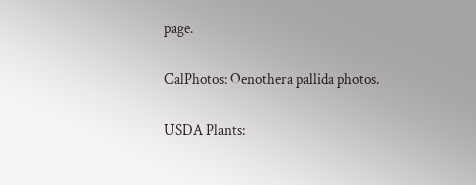page.

CalPhotos: Oenothera pallida photos.

USDA Plants: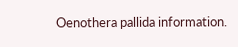Oenothera pallida information.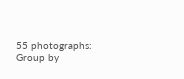55 photographs:
Group by